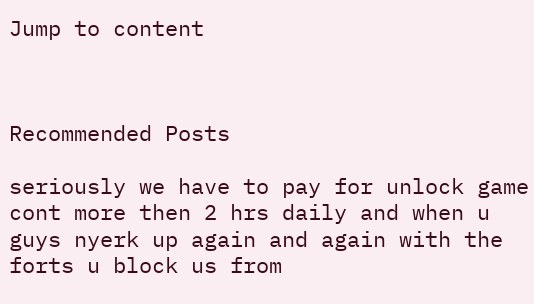Jump to content



Recommended Posts

seriously we have to pay for unlock game cont more then 2 hrs daily and when u guys nyerk up again and again with the forts u block us from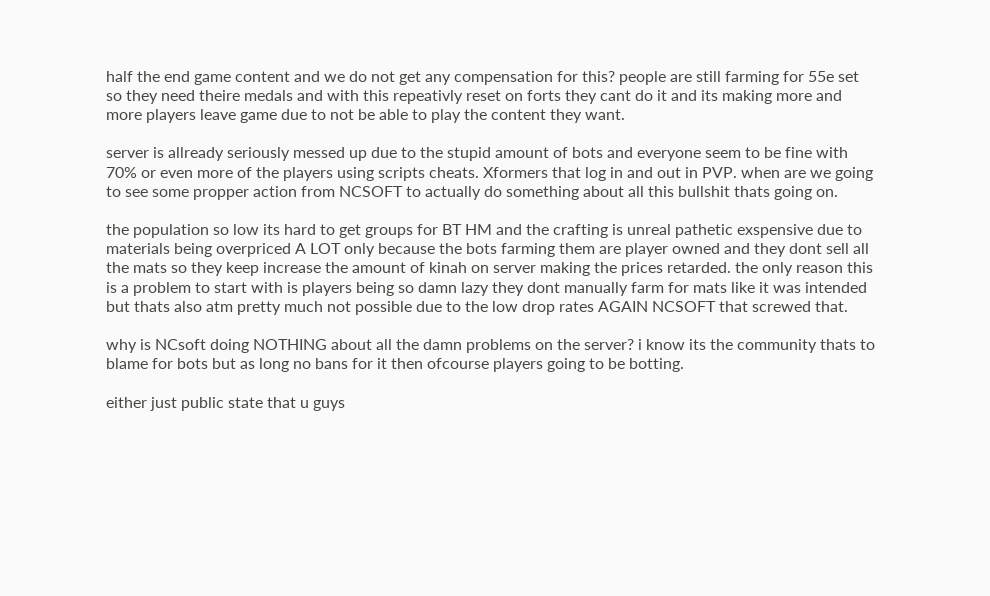half the end game content and we do not get any compensation for this? people are still farming for 55e set so they need theire medals and with this repeativly reset on forts they cant do it and its making more and more players leave game due to not be able to play the content they want.

server is allready seriously messed up due to the stupid amount of bots and everyone seem to be fine with 70% or even more of the players using scripts cheats. Xformers that log in and out in PVP. when are we going to see some propper action from NCSOFT to actually do something about all this bullshit thats going on.

the population so low its hard to get groups for BT HM and the crafting is unreal pathetic exspensive due to materials being overpriced A LOT only because the bots farming them are player owned and they dont sell all the mats so they keep increase the amount of kinah on server making the prices retarded. the only reason this is a problem to start with is players being so damn lazy they dont manually farm for mats like it was intended but thats also atm pretty much not possible due to the low drop rates AGAIN NCSOFT that screwed that.

why is NCsoft doing NOTHING about all the damn problems on the server? i know its the community thats to blame for bots but as long no bans for it then ofcourse players going to be botting.

either just public state that u guys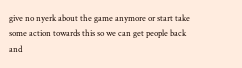give no nyerk about the game anymore or start take some action towards this so we can get people back and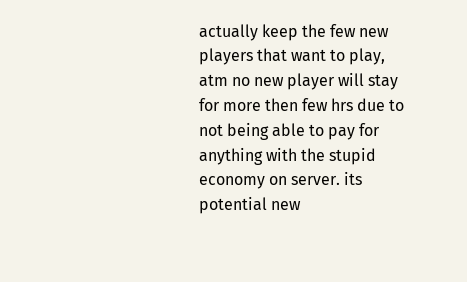actually keep the few new players that want to play, atm no new player will stay for more then few hrs due to not being able to pay for anything with the stupid economy on server. its potential new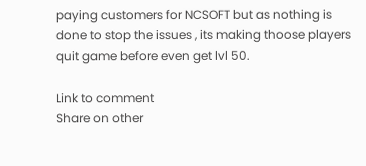paying customers for NCSOFT but as nothing is done to stop the issues , its making thoose players quit game before even get lvl 50.

Link to comment
Share on other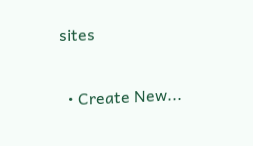sites

  • Create New...